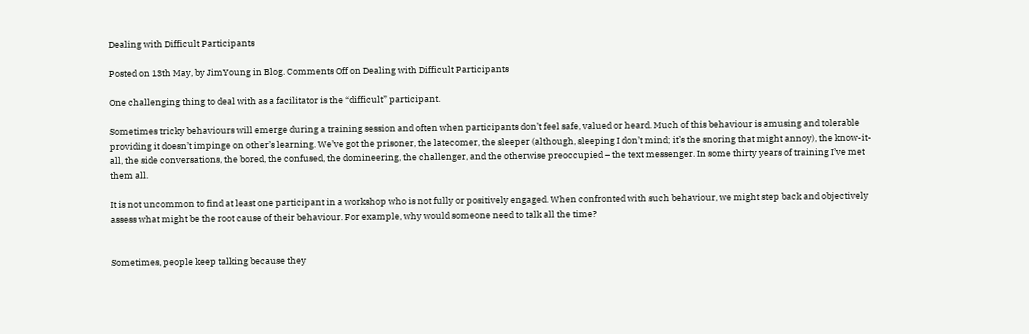Dealing with Difficult Participants

Posted on 13th May, by JimYoung in Blog. Comments Off on Dealing with Difficult Participants

One challenging thing to deal with as a facilitator is the “difficult” participant.

Sometimes tricky behaviours will emerge during a training session and often when participants don’t feel safe, valued or heard. Much of this behaviour is amusing and tolerable providing it doesn’t impinge on other’s learning. We’ve got the prisoner, the latecomer, the sleeper (although, sleeping I don’t mind; it’s the snoring that might annoy), the know-it-all, the side conversations, the bored, the confused, the domineering, the challenger, and the otherwise preoccupied – the text messenger. In some thirty years of training I’ve met them all.

It is not uncommon to find at least one participant in a workshop who is not fully or positively engaged. When confronted with such behaviour, we might step back and objectively assess what might be the root cause of their behaviour. For example, why would someone need to talk all the time?


Sometimes, people keep talking because they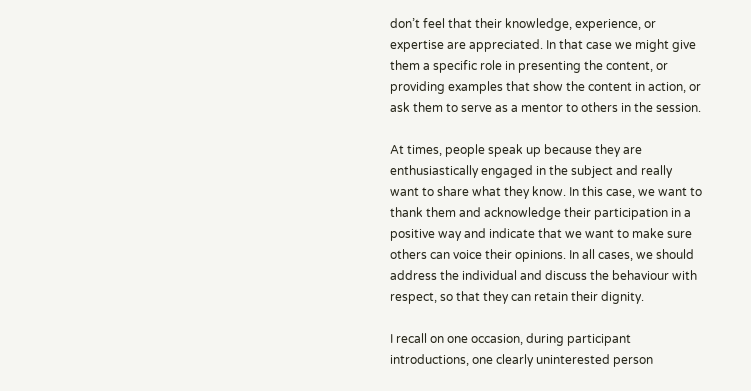don’t feel that their knowledge, experience, or expertise are appreciated. In that case we might give them a specific role in presenting the content, or providing examples that show the content in action, or ask them to serve as a mentor to others in the session.

At times, people speak up because they are enthusiastically engaged in the subject and really want to share what they know. In this case, we want to thank them and acknowledge their participation in a positive way and indicate that we want to make sure others can voice their opinions. In all cases, we should address the individual and discuss the behaviour with respect, so that they can retain their dignity.

I recall on one occasion, during participant introductions, one clearly uninterested person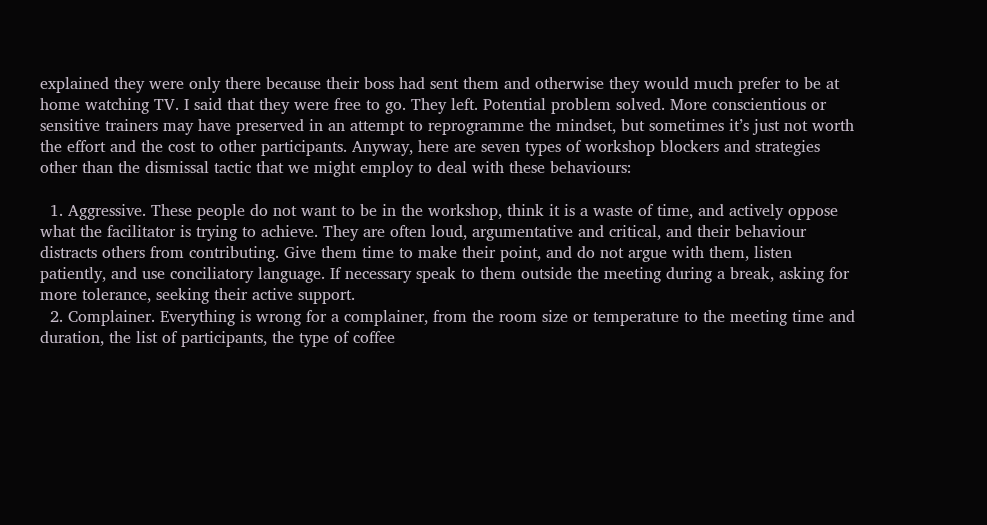explained they were only there because their boss had sent them and otherwise they would much prefer to be at home watching TV. I said that they were free to go. They left. Potential problem solved. More conscientious or sensitive trainers may have preserved in an attempt to reprogramme the mindset, but sometimes it’s just not worth the effort and the cost to other participants. Anyway, here are seven types of workshop blockers and strategies other than the dismissal tactic that we might employ to deal with these behaviours:

  1. Aggressive. These people do not want to be in the workshop, think it is a waste of time, and actively oppose what the facilitator is trying to achieve. They are often loud, argumentative and critical, and their behaviour distracts others from contributing. Give them time to make their point, and do not argue with them, listen patiently, and use conciliatory language. If necessary speak to them outside the meeting during a break, asking for more tolerance, seeking their active support.
  2. Complainer. Everything is wrong for a complainer, from the room size or temperature to the meeting time and duration, the list of participants, the type of coffee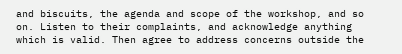and biscuits, the agenda and scope of the workshop, and so on. Listen to their complaints, and acknowledge anything which is valid. Then agree to address concerns outside the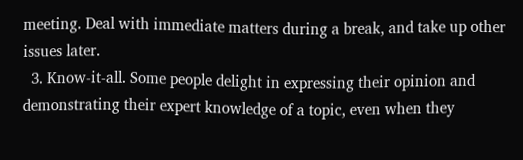meeting. Deal with immediate matters during a break, and take up other issues later.
  3. Know-it-all. Some people delight in expressing their opinion and demonstrating their expert knowledge of a topic, even when they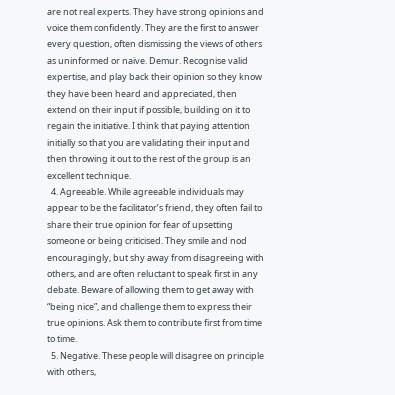are not real experts. They have strong opinions and voice them confidently. They are the first to answer every question, often dismissing the views of others as uninformed or naïve. Demur. Recognise valid expertise, and play back their opinion so they know they have been heard and appreciated, then extend on their input if possible, building on it to regain the initiative. I think that paying attention initially so that you are validating their input and then throwing it out to the rest of the group is an excellent technique.
  4. Agreeable. While agreeable individuals may appear to be the facilitator’s friend, they often fail to share their true opinion for fear of upsetting someone or being criticised. They smile and nod encouragingly, but shy away from disagreeing with others, and are often reluctant to speak first in any debate. Beware of allowing them to get away with “being nice”, and challenge them to express their true opinions. Ask them to contribute first from time to time.
  5. Negative. These people will disagree on principle with others,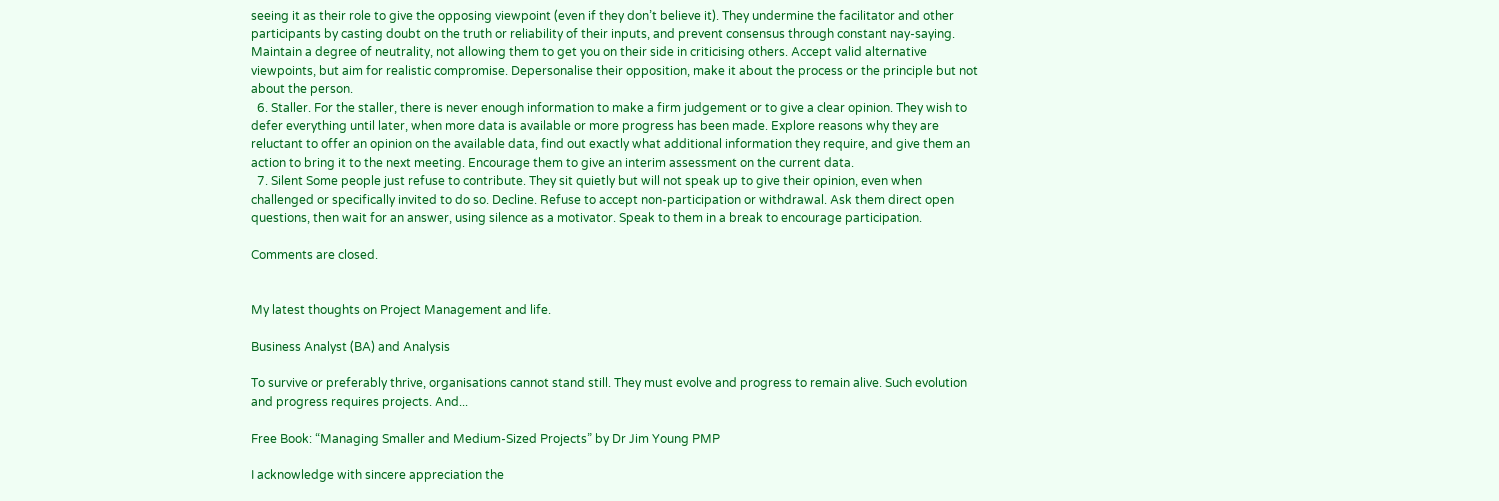seeing it as their role to give the opposing viewpoint (even if they don’t believe it). They undermine the facilitator and other participants by casting doubt on the truth or reliability of their inputs, and prevent consensus through constant nay-saying. Maintain a degree of neutrality, not allowing them to get you on their side in criticising others. Accept valid alternative viewpoints, but aim for realistic compromise. Depersonalise their opposition, make it about the process or the principle but not about the person.
  6. Staller. For the staller, there is never enough information to make a firm judgement or to give a clear opinion. They wish to defer everything until later, when more data is available or more progress has been made. Explore reasons why they are reluctant to offer an opinion on the available data, find out exactly what additional information they require, and give them an action to bring it to the next meeting. Encourage them to give an interim assessment on the current data.
  7. Silent Some people just refuse to contribute. They sit quietly but will not speak up to give their opinion, even when challenged or specifically invited to do so. Decline. Refuse to accept non-participation or withdrawal. Ask them direct open questions, then wait for an answer, using silence as a motivator. Speak to them in a break to encourage participation.

Comments are closed.


My latest thoughts on Project Management and life.

Business Analyst (BA) and Analysis

To survive or preferably thrive, organisations cannot stand still. They must evolve and progress to remain alive. Such evolution and progress requires projects. And...

Free Book: “Managing Smaller and Medium-Sized Projects” by Dr Jim Young PMP

I acknowledge with sincere appreciation the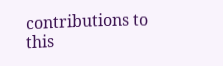contributions to this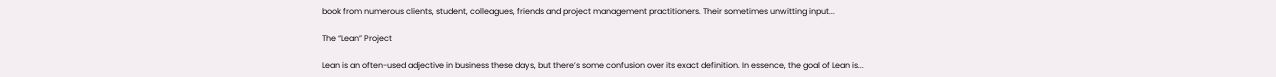book from numerous clients, student, colleagues, friends and project management practitioners. Their sometimes unwitting input...

The “Lean” Project

Lean is an often-used adjective in business these days, but there’s some confusion over its exact definition. In essence, the goal of Lean is...